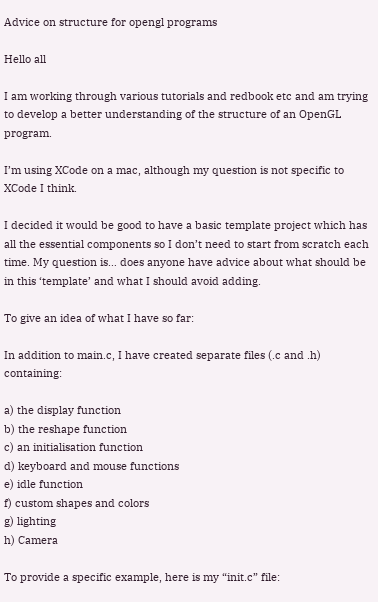Advice on structure for opengl programs

Hello all

I am working through various tutorials and redbook etc and am trying to develop a better understanding of the structure of an OpenGL program.

I’m using XCode on a mac, although my question is not specific to XCode I think.

I decided it would be good to have a basic template project which has all the essential components so I don’t need to start from scratch each time. My question is… does anyone have advice about what should be in this ‘template’ and what I should avoid adding.

To give an idea of what I have so far:

In addition to main.c, I have created separate files (.c and .h) containing:

a) the display function
b) the reshape function
c) an initialisation function
d) keyboard and mouse functions
e) idle function
f) custom shapes and colors
g) lighting
h) Camera

To provide a specific example, here is my “init.c” file: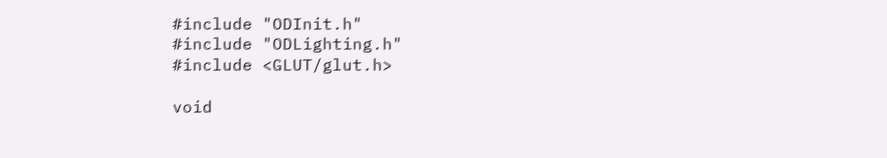#include "ODInit.h"
#include "ODLighting.h"
#include <GLUT/glut.h>

void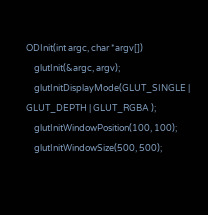ODInit(int argc, char *argv[])
    glutInit(&argc, argv);
    glutInitDisplayMode(GLUT_SINGLE | GLUT_DEPTH | GLUT_RGBA );
    glutInitWindowPosition(100, 100);
    glutInitWindowSize(500, 500);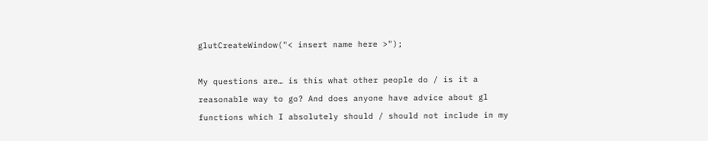glutCreateWindow("< insert name here >");

My questions are… is this what other people do / is it a reasonable way to go? And does anyone have advice about gl functions which I absolutely should / should not include in my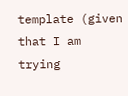template (given that I am trying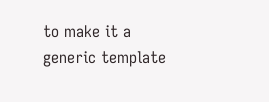to make it a generic template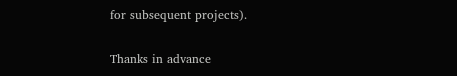for subsequent projects).

Thanks in advance